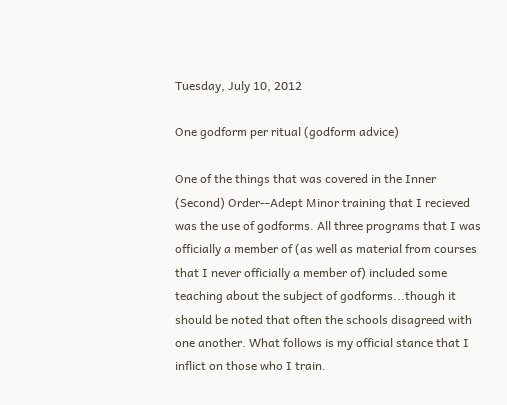Tuesday, July 10, 2012

One godform per ritual (godform advice)

One of the things that was covered in the Inner (Second) Order--Adept Minor training that I recieved was the use of godforms. All three programs that I was officially a member of (as well as material from courses that I never officially a member of) included some teaching about the subject of godforms...though it should be noted that often the schools disagreed with one another. What follows is my official stance that I inflict on those who I train.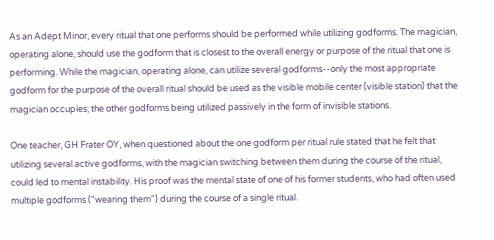As an Adept Minor, every ritual that one performs should be performed while utilizing godforms. The magician, operating alone, should use the godform that is closest to the overall energy or purpose of the ritual that one is performing. While the magician, operating alone, can utilize several godforms--only the most appropriate godform for the purpose of the overall ritual should be used as the visible mobile center (visible station) that the magician occupies; the other godforms being utilized passively in the form of invisible stations.

One teacher, GH Frater OY, when questioned about the one godform per ritual rule stated that he felt that utilizing several active godforms, with the magician switching between them during the course of the ritual, could led to mental instability. His proof was the mental state of one of his former students, who had often used multiple godforms ("wearing them") during the course of a single ritual.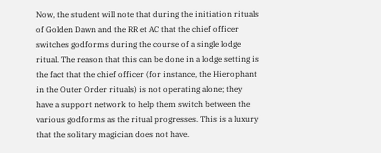Now, the student will note that during the initiation rituals of Golden Dawn and the RR et AC that the chief officer switches godforms during the course of a single lodge ritual. The reason that this can be done in a lodge setting is the fact that the chief officer (for instance, the Hierophant in the Outer Order rituals) is not operating alone; they have a support network to help them switch between the various godforms as the ritual progresses. This is a luxury that the solitary magician does not have.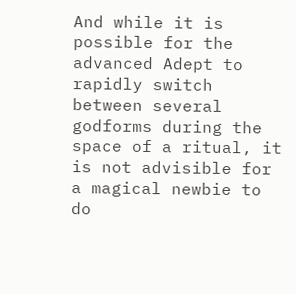And while it is possible for the advanced Adept to rapidly switch between several godforms during the space of a ritual, it is not advisible for a magical newbie to do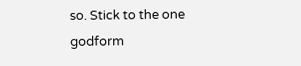so. Stick to the one godform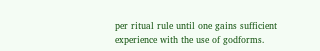per ritual rule until one gains sufficient experience with the use of godforms.